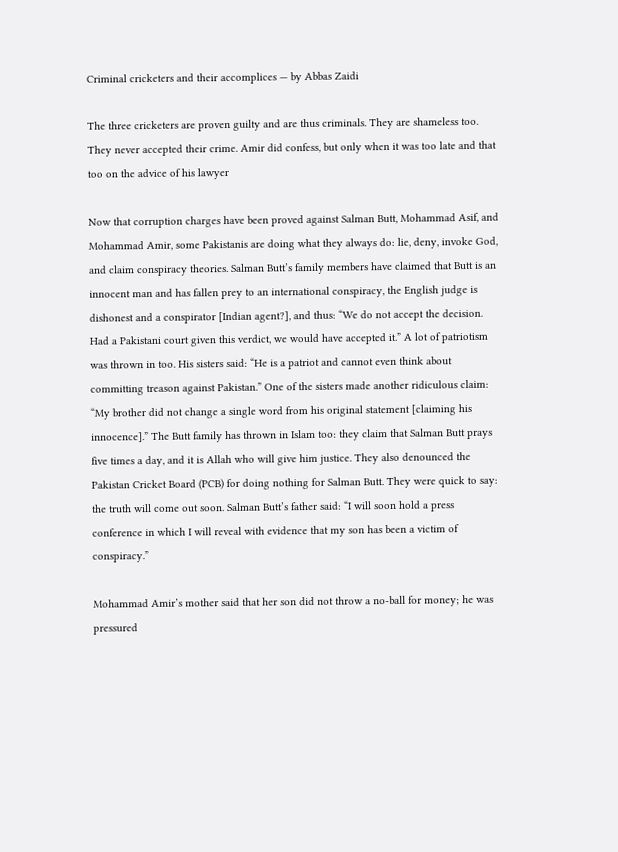Criminal cricketers and their accomplices — by Abbas Zaidi

The three cricketers are proven guilty and are thus criminals. They are shameless too. They never accepted their crime. Amir did confess, but only when it was too late and that too on the advice of his lawyer

Now that corruption charges have been proved against Salman Butt, Mohammad Asif, and Mohammad Amir, some Pakistanis are doing what they always do: lie, deny, invoke God, and claim conspiracy theories. Salman Butt’s family members have claimed that Butt is an innocent man and has fallen prey to an international conspiracy, the English judge is dishonest and a conspirator [Indian agent?], and thus: “We do not accept the decision. Had a Pakistani court given this verdict, we would have accepted it.” A lot of patriotism was thrown in too. His sisters said: “He is a patriot and cannot even think about committing treason against Pakistan.” One of the sisters made another ridiculous claim: “My brother did not change a single word from his original statement [claiming his innocence].” The Butt family has thrown in Islam too: they claim that Salman Butt prays five times a day, and it is Allah who will give him justice. They also denounced the Pakistan Cricket Board (PCB) for doing nothing for Salman Butt. They were quick to say: the truth will come out soon. Salman Butt’s father said: “I will soon hold a press conference in which I will reveal with evidence that my son has been a victim of conspiracy.”

Mohammad Amir’s mother said that her son did not throw a no-ball for money; he was pressured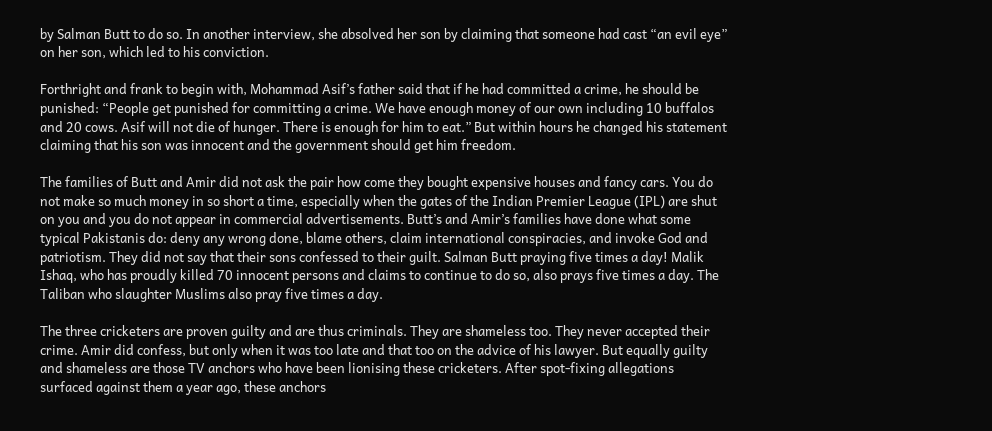by Salman Butt to do so. In another interview, she absolved her son by claiming that someone had cast “an evil eye” on her son, which led to his conviction.

Forthright and frank to begin with, Mohammad Asif’s father said that if he had committed a crime, he should be punished: “People get punished for committing a crime. We have enough money of our own including 10 buffalos and 20 cows. Asif will not die of hunger. There is enough for him to eat.” But within hours he changed his statement claiming that his son was innocent and the government should get him freedom.

The families of Butt and Amir did not ask the pair how come they bought expensive houses and fancy cars. You do not make so much money in so short a time, especially when the gates of the Indian Premier League (IPL) are shut on you and you do not appear in commercial advertisements. Butt’s and Amir’s families have done what some typical Pakistanis do: deny any wrong done, blame others, claim international conspiracies, and invoke God and patriotism. They did not say that their sons confessed to their guilt. Salman Butt praying five times a day! Malik Ishaq, who has proudly killed 70 innocent persons and claims to continue to do so, also prays five times a day. The Taliban who slaughter Muslims also pray five times a day.

The three cricketers are proven guilty and are thus criminals. They are shameless too. They never accepted their crime. Amir did confess, but only when it was too late and that too on the advice of his lawyer. But equally guilty and shameless are those TV anchors who have been lionising these cricketers. After spot-fixing allegations surfaced against them a year ago, these anchors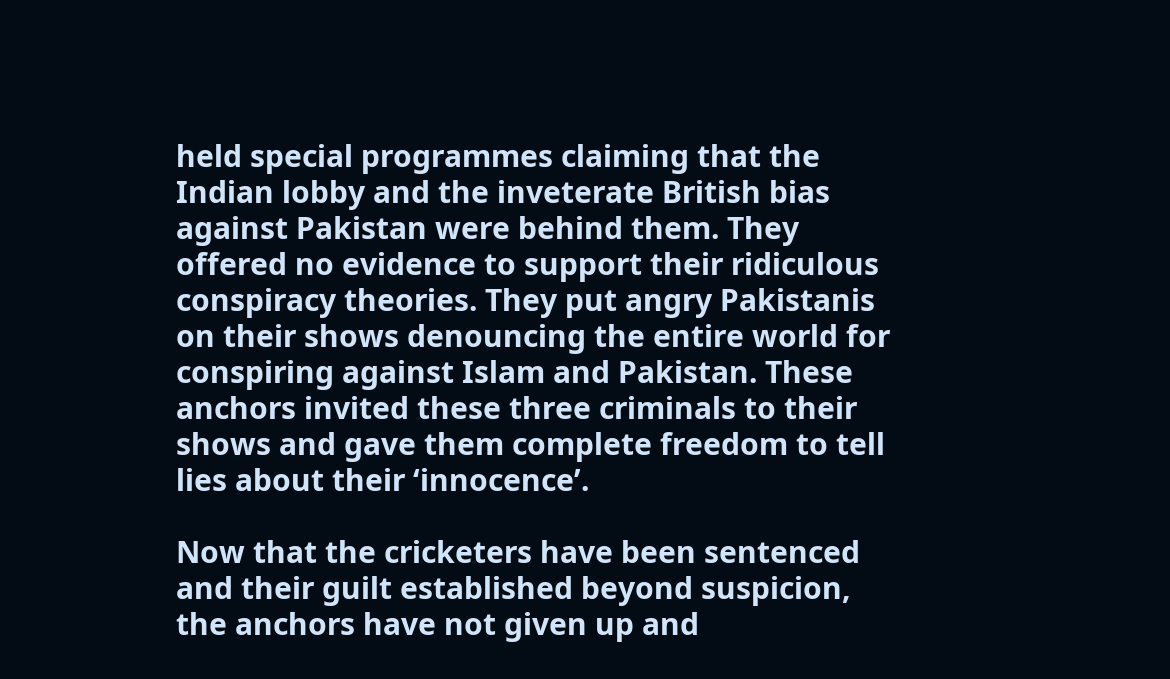held special programmes claiming that the Indian lobby and the inveterate British bias against Pakistan were behind them. They offered no evidence to support their ridiculous conspiracy theories. They put angry Pakistanis on their shows denouncing the entire world for conspiring against Islam and Pakistan. These anchors invited these three criminals to their shows and gave them complete freedom to tell lies about their ‘innocence’.

Now that the cricketers have been sentenced and their guilt established beyond suspicion, the anchors have not given up and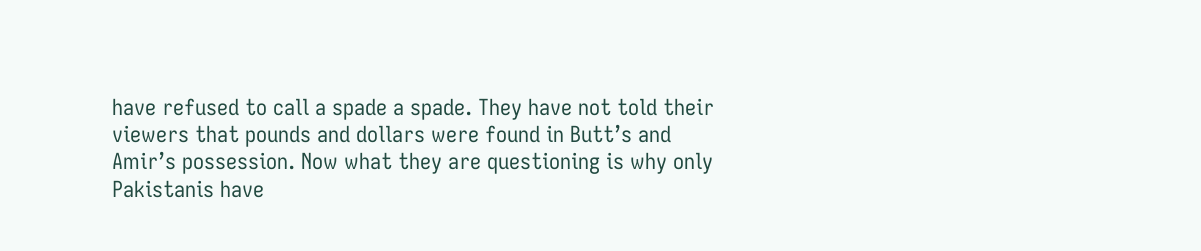have refused to call a spade a spade. They have not told their viewers that pounds and dollars were found in Butt’s and Amir’s possession. Now what they are questioning is why only Pakistanis have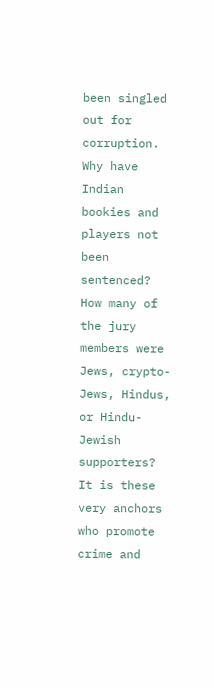been singled out for corruption. Why have Indian bookies and players not been sentenced? How many of the jury members were Jews, crypto-Jews, Hindus, or Hindu-Jewish supporters? It is these very anchors who promote crime and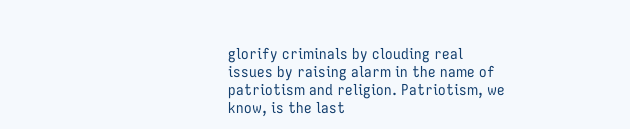glorify criminals by clouding real issues by raising alarm in the name of patriotism and religion. Patriotism, we know, is the last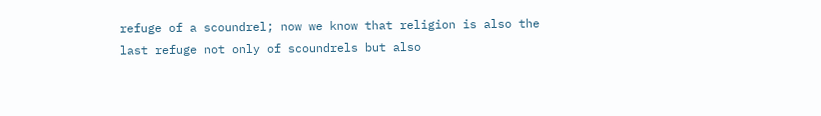refuge of a scoundrel; now we know that religion is also the last refuge not only of scoundrels but also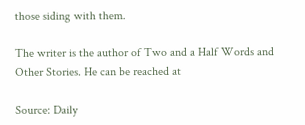those siding with them.

The writer is the author of Two and a Half Words and Other Stories. He can be reached at

Source: Daily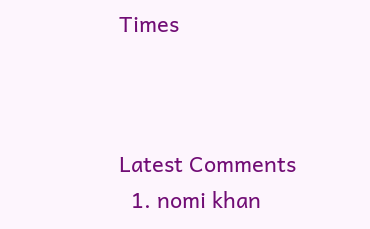Times



Latest Comments
  1. nomi khan